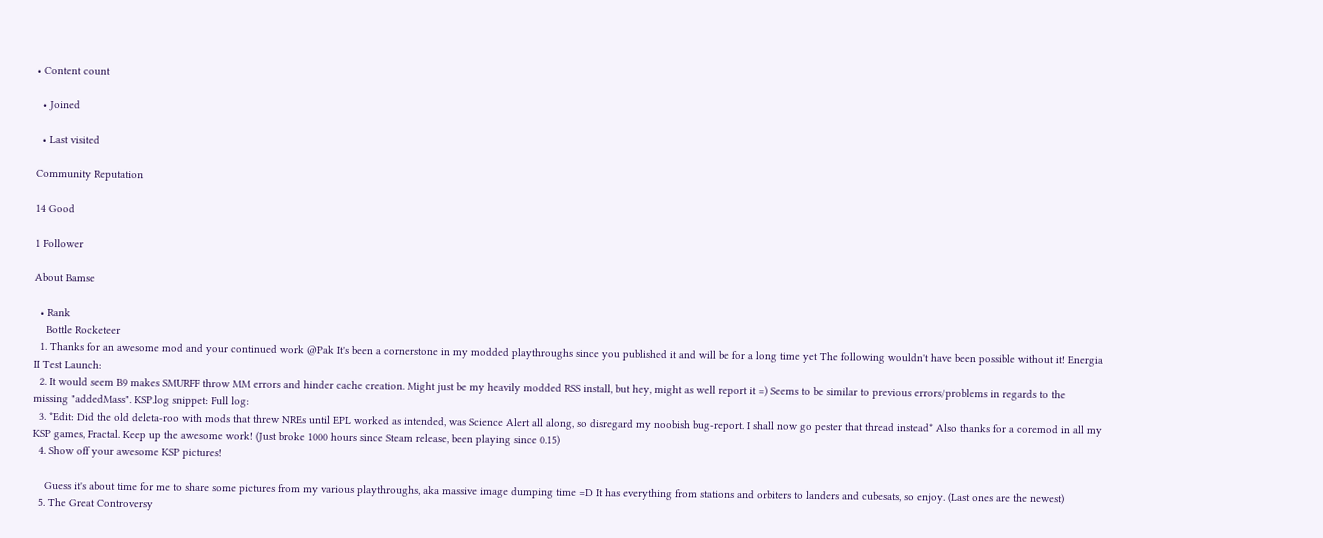• Content count

  • Joined

  • Last visited

Community Reputation

14 Good

1 Follower

About Bamse

  • Rank
    Bottle Rocketeer
  1. Thanks for an awesome mod and your continued work @Pak It's been a cornerstone in my modded playthroughs since you published it and will be for a long time yet The following wouldn't have been possible without it! Energia II Test Launch:
  2. It would seem B9 makes SMURFF throw MM errors and hinder cache creation. Might just be my heavily modded RSS install, but hey, might as well report it =) Seems to be similar to previous errors/problems in regards to the missing "addedMass". KSP.log snippet: Full log:
  3. *Edit: Did the old deleta-roo with mods that threw NREs until EPL worked as intended, was Science Alert all along, so disregard my noobish bug-report. I shall now go pester that thread instead* Also thanks for a coremod in all my KSP games, Fractal. Keep up the awesome work! (Just broke 1000 hours since Steam release, been playing since 0.15)
  4. Show off your awesome KSP pictures!

    Guess it's about time for me to share some pictures from my various playthroughs, aka massive image dumping time =D It has everything from stations and orbiters to landers and cubesats, so enjoy. (Last ones are the newest)
  5. The Great Controversy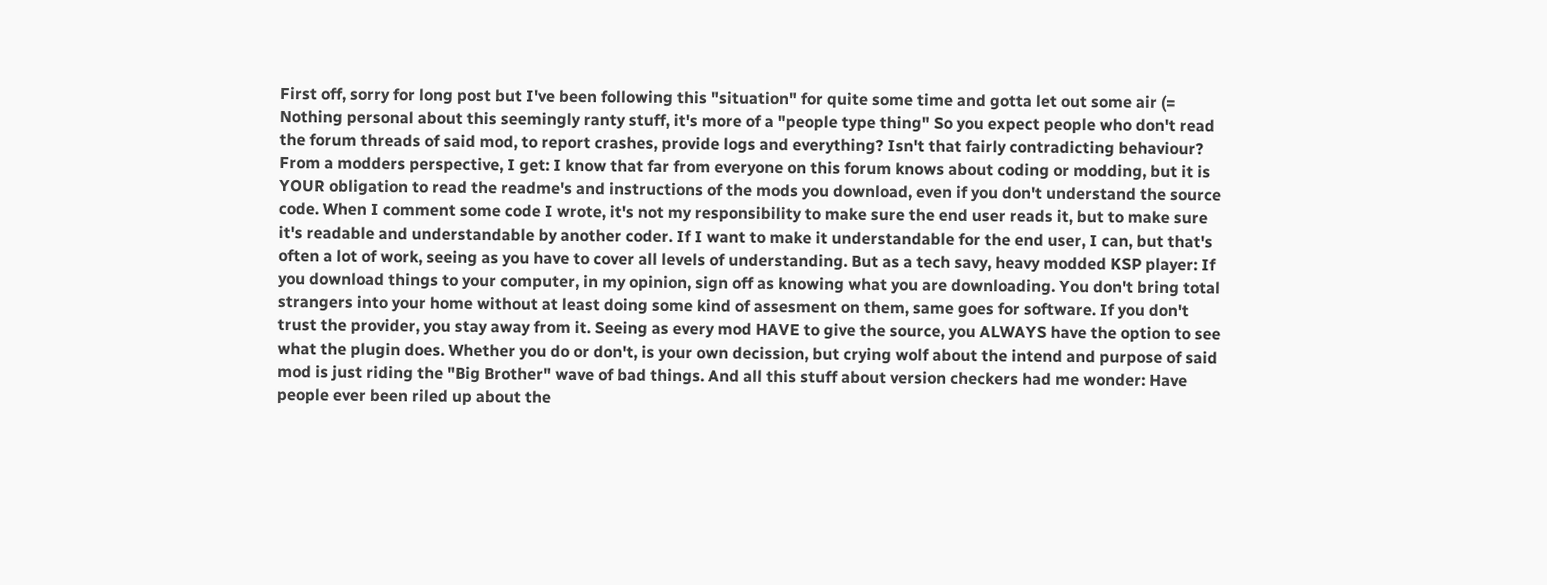First off, sorry for long post but I've been following this "situation" for quite some time and gotta let out some air (= Nothing personal about this seemingly ranty stuff, it's more of a "people type thing" So you expect people who don't read the forum threads of said mod, to report crashes, provide logs and everything? Isn't that fairly contradicting behaviour? From a modders perspective, I get: I know that far from everyone on this forum knows about coding or modding, but it is YOUR obligation to read the readme's and instructions of the mods you download, even if you don't understand the source code. When I comment some code I wrote, it's not my responsibility to make sure the end user reads it, but to make sure it's readable and understandable by another coder. If I want to make it understandable for the end user, I can, but that's often a lot of work, seeing as you have to cover all levels of understanding. But as a tech savy, heavy modded KSP player: If you download things to your computer, in my opinion, sign off as knowing what you are downloading. You don't bring total strangers into your home without at least doing some kind of assesment on them, same goes for software. If you don't trust the provider, you stay away from it. Seeing as every mod HAVE to give the source, you ALWAYS have the option to see what the plugin does. Whether you do or don't, is your own decission, but crying wolf about the intend and purpose of said mod is just riding the "Big Brother" wave of bad things. And all this stuff about version checkers had me wonder: Have people ever been riled up about the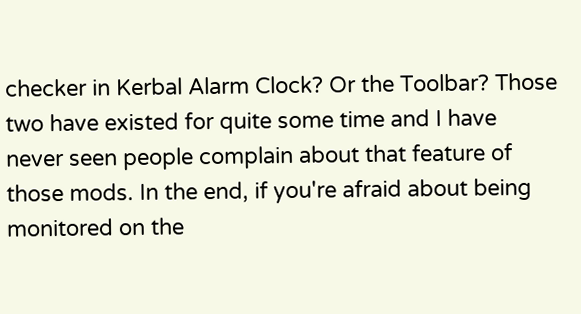checker in Kerbal Alarm Clock? Or the Toolbar? Those two have existed for quite some time and I have never seen people complain about that feature of those mods. In the end, if you're afraid about being monitored on the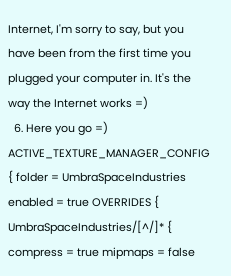Internet, I'm sorry to say, but you have been from the first time you plugged your computer in. It's the way the Internet works =)
  6. Here you go =) ACTIVE_TEXTURE_MANAGER_CONFIG { folder = UmbraSpaceIndustries enabled = true OVERRIDES { UmbraSpaceIndustries/[^/]* { compress = true mipmaps = false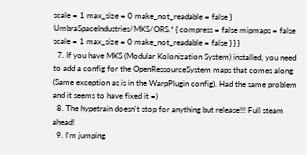scale = 1 max_size = 0 make_not_readable = false } UmbraSpaceIndustries/MKS/ORS.* { compress = false mipmaps = false scale = 1 max_size = 0 make_not_readable = false } } }
  7. If you have MKS (Modular Kolonization System) installed, you need to add a config for the OpenRessourceSystem maps that comes along (Same exception as is in the WarpPlugin config). Had the same problem and it seems to have fixed it =)
  8. The hypetrain doesn't stop for anything but release!!! Full steam ahead!
  9. I'm jumping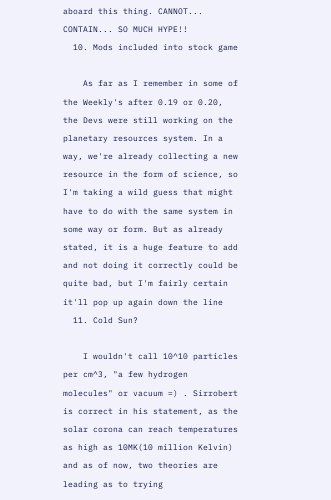aboard this thing. CANNOT... CONTAIN... SO MUCH HYPE!!
  10. Mods included into stock game

    As far as I remember in some of the Weekly's after 0.19 or 0.20, the Devs were still working on the planetary resources system. In a way, we're already collecting a new resource in the form of science, so I'm taking a wild guess that might have to do with the same system in some way or form. But as already stated, it is a huge feature to add and not doing it correctly could be quite bad, but I'm fairly certain it'll pop up again down the line
  11. Cold Sun?

    I wouldn't call 10^10 particles per cm^3, "a few hydrogen molecules" or vacuum =) . Sirrobert is correct in his statement, as the solar corona can reach temperatures as high as 10MK(10 million Kelvin) and as of now, two theories are leading as to trying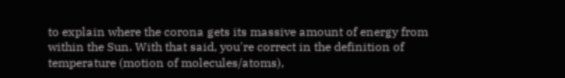to explain where the corona gets its massive amount of energy from within the Sun. With that said, you're correct in the definition of temperature (motion of molecules/atoms),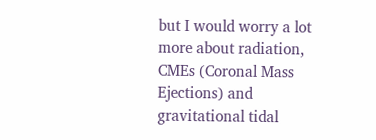but I would worry a lot more about radiation, CMEs (Coronal Mass Ejections) and gravitational tidal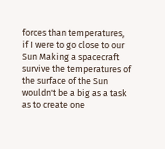forces than temperatures, if I were to go close to our Sun Making a spacecraft survive the temperatures of the surface of the Sun wouldn't be a big as a task as to create one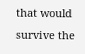that would survive the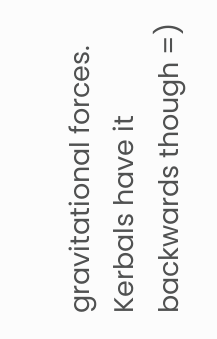gravitational forces. Kerbals have it backwards though =)